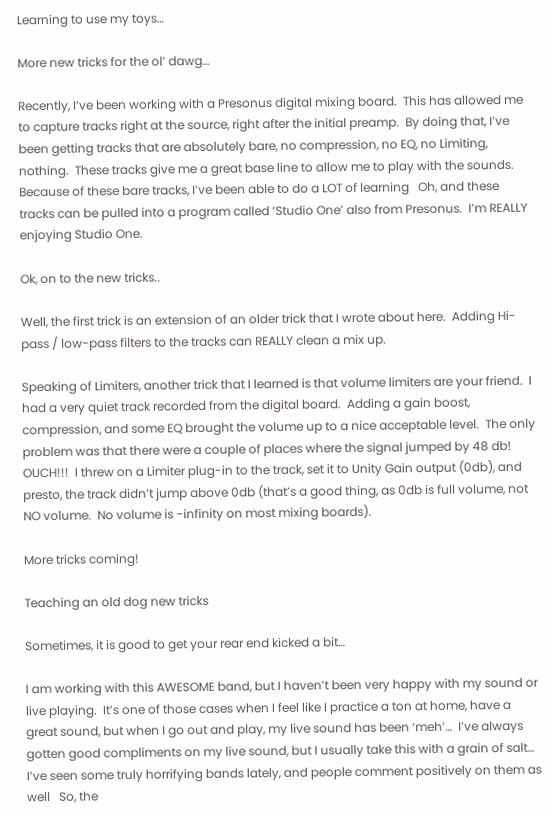Learning to use my toys…

More new tricks for the ol’ dawg…

Recently, I’ve been working with a Presonus digital mixing board.  This has allowed me to capture tracks right at the source, right after the initial preamp.  By doing that, I’ve been getting tracks that are absolutely bare, no compression, no EQ, no Limiting, nothing.  These tracks give me a great base line to allow me to play with the sounds.  Because of these bare tracks, I’ve been able to do a LOT of learning   Oh, and these tracks can be pulled into a program called ‘Studio One’ also from Presonus.  I’m REALLY enjoying Studio One.

Ok, on to the new tricks..

Well, the first trick is an extension of an older trick that I wrote about here.  Adding Hi-pass / low-pass filters to the tracks can REALLY clean a mix up.

Speaking of Limiters, another trick that I learned is that volume limiters are your friend.  I had a very quiet track recorded from the digital board.  Adding a gain boost, compression, and some EQ brought the volume up to a nice acceptable level.  The only problem was that there were a couple of places where the signal jumped by 48 db!  OUCH!!!  I threw on a Limiter plug-in to the track, set it to Unity Gain output (0db), and presto, the track didn’t jump above 0db (that’s a good thing, as 0db is full volume, not NO volume.  No volume is -infinity on most mixing boards).

More tricks coming!

Teaching an old dog new tricks

Sometimes, it is good to get your rear end kicked a bit…

I am working with this AWESOME band, but I haven’t been very happy with my sound or live playing.  It’s one of those cases when I feel like I practice a ton at home, have a great sound, but when I go out and play, my live sound has been ‘meh’…  I’ve always gotten good compliments on my live sound, but I usually take this with a grain of salt… I’ve seen some truly horrifying bands lately, and people comment positively on them as well   So, the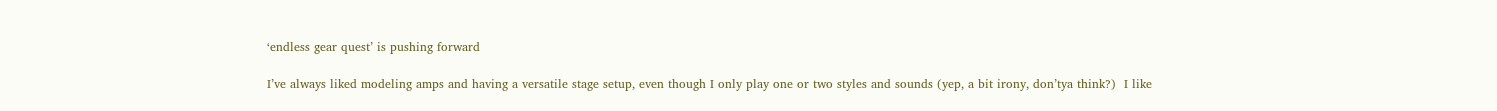‘endless gear quest’ is pushing forward

I’ve always liked modeling amps and having a versatile stage setup, even though I only play one or two styles and sounds (yep, a bit irony, don’tya think?)  I like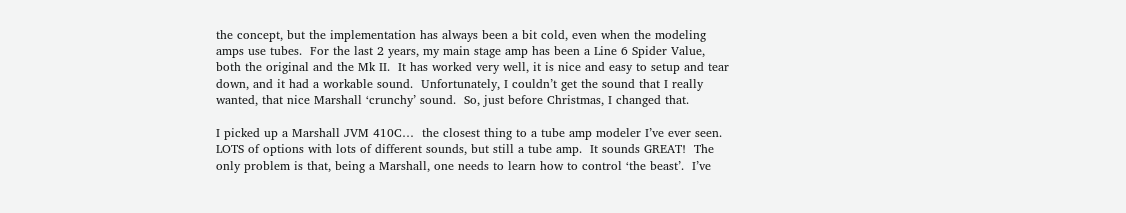the concept, but the implementation has always been a bit cold, even when the modeling amps use tubes.  For the last 2 years, my main stage amp has been a Line 6 Spider Value, both the original and the Mk II.  It has worked very well, it is nice and easy to setup and tear down, and it had a workable sound.  Unfortunately, I couldn’t get the sound that I really wanted, that nice Marshall ‘crunchy’ sound.  So, just before Christmas, I changed that.

I picked up a Marshall JVM 410C…  the closest thing to a tube amp modeler I’ve ever seen.  LOTS of options with lots of different sounds, but still a tube amp.  It sounds GREAT!  The only problem is that, being a Marshall, one needs to learn how to control ‘the beast’.  I’ve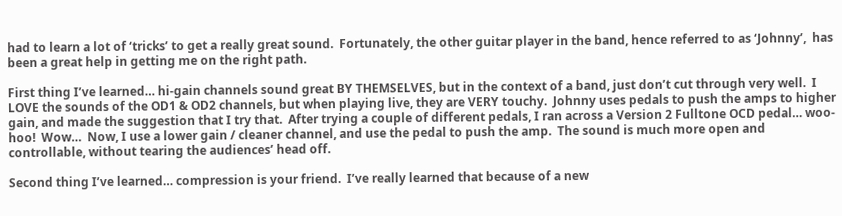had to learn a lot of ‘tricks’ to get a really great sound.  Fortunately, the other guitar player in the band, hence referred to as ‘Johnny’,  has been a great help in getting me on the right path.

First thing I’ve learned… hi-gain channels sound great BY THEMSELVES, but in the context of a band, just don’t cut through very well.  I LOVE the sounds of the OD1 & OD2 channels, but when playing live, they are VERY touchy.  Johnny uses pedals to push the amps to higher gain, and made the suggestion that I try that.  After trying a couple of different pedals, I ran across a Version 2 Fulltone OCD pedal… woo-hoo!  Wow…  Now, I use a lower gain / cleaner channel, and use the pedal to push the amp.  The sound is much more open and controllable, without tearing the audiences’ head off.

Second thing I’ve learned… compression is your friend.  I’ve really learned that because of a new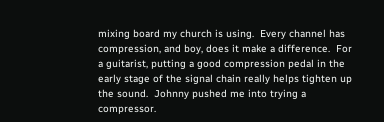mixing board my church is using.  Every channel has compression, and boy, does it make a difference.  For a guitarist, putting a good compression pedal in the early stage of the signal chain really helps tighten up the sound.  Johnny pushed me into trying a compressor.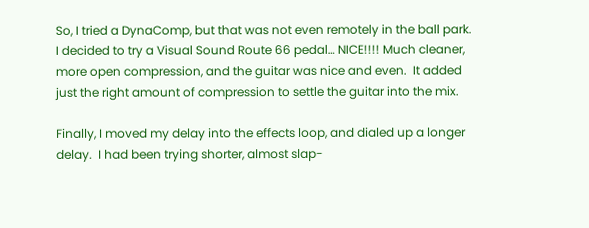So, I tried a DynaComp, but that was not even remotely in the ball park.  I decided to try a Visual Sound Route 66 pedal… NICE!!!! Much cleaner, more open compression, and the guitar was nice and even.  It added just the right amount of compression to settle the guitar into the mix.

Finally, I moved my delay into the effects loop, and dialed up a longer delay.  I had been trying shorter, almost slap-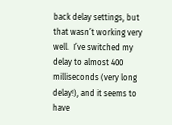back delay settings, but that wasn’t working very well.  I’ve switched my delay to almost 400 milliseconds (very long delay!), and it seems to have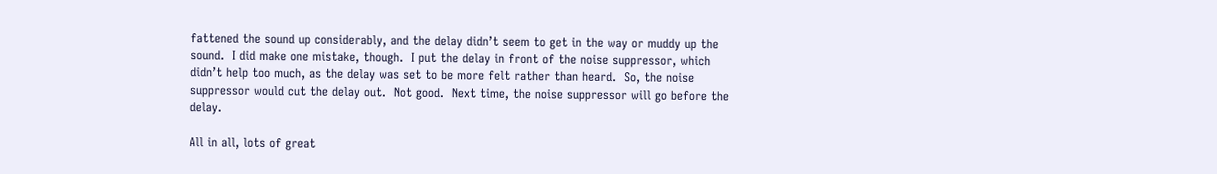fattened the sound up considerably, and the delay didn’t seem to get in the way or muddy up the sound.  I did make one mistake, though.  I put the delay in front of the noise suppressor, which didn’t help too much, as the delay was set to be more felt rather than heard.  So, the noise suppressor would cut the delay out.  Not good.  Next time, the noise suppressor will go before the delay.

All in all, lots of great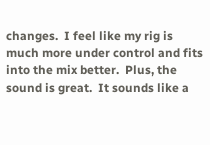changes.  I feel like my rig is much more under control and fits into the mix better.  Plus, the sound is great.  It sounds like a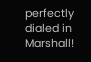perfectly dialed in Marshall!